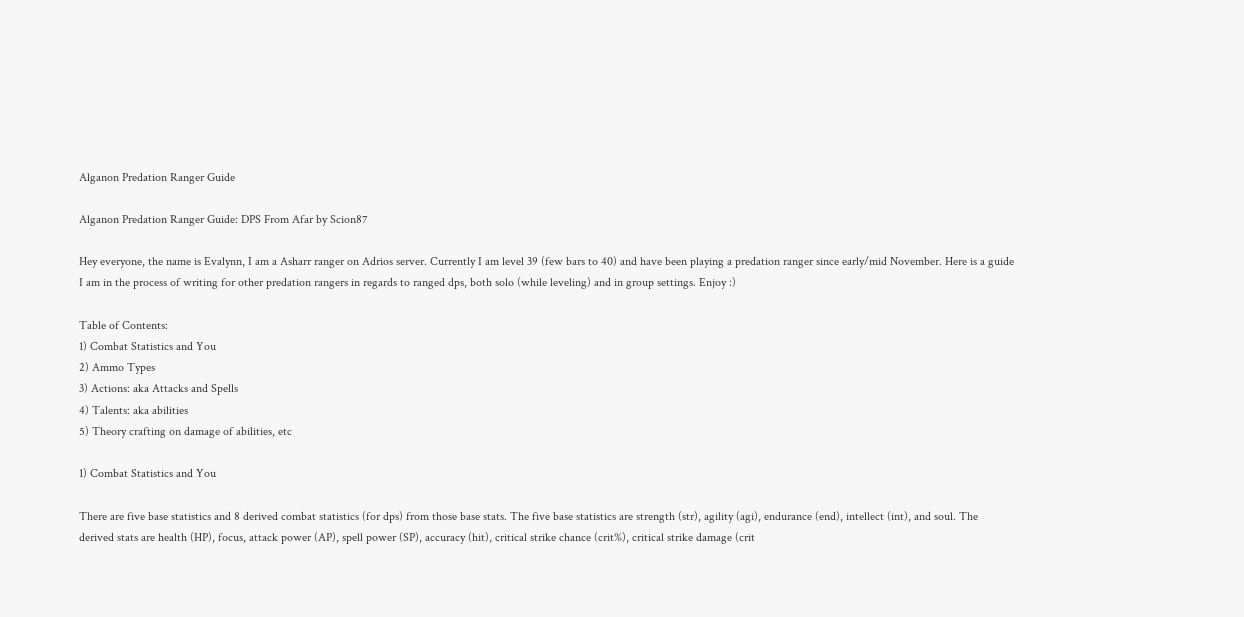Alganon Predation Ranger Guide

Alganon Predation Ranger Guide: DPS From Afar by Scion87

Hey everyone, the name is Evalynn, I am a Asharr ranger on Adrios server. Currently I am level 39 (few bars to 40) and have been playing a predation ranger since early/mid November. Here is a guide I am in the process of writing for other predation rangers in regards to ranged dps, both solo (while leveling) and in group settings. Enjoy :)

Table of Contents:
1) Combat Statistics and You
2) Ammo Types
3) Actions: aka Attacks and Spells
4) Talents: aka abilities
5) Theory crafting on damage of abilities, etc

1) Combat Statistics and You

There are five base statistics and 8 derived combat statistics (for dps) from those base stats. The five base statistics are strength (str), agility (agi), endurance (end), intellect (int), and soul. The derived stats are health (HP), focus, attack power (AP), spell power (SP), accuracy (hit), critical strike chance (crit%), critical strike damage (crit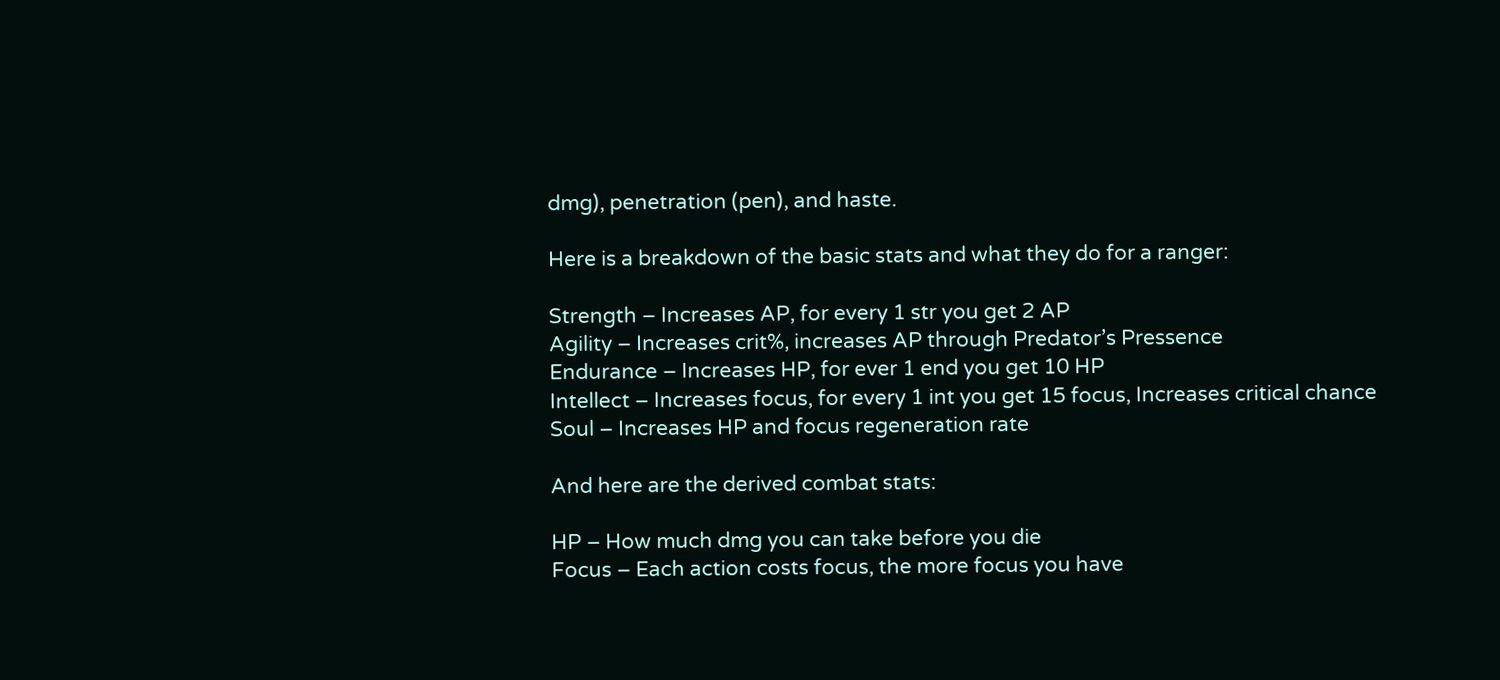dmg), penetration (pen), and haste.

Here is a breakdown of the basic stats and what they do for a ranger:

Strength – Increases AP, for every 1 str you get 2 AP
Agility – Increases crit%, increases AP through Predator’s Pressence
Endurance – Increases HP, for ever 1 end you get 10 HP
Intellect – Increases focus, for every 1 int you get 15 focus, Increases critical chance
Soul – Increases HP and focus regeneration rate

And here are the derived combat stats:

HP – How much dmg you can take before you die
Focus – Each action costs focus, the more focus you have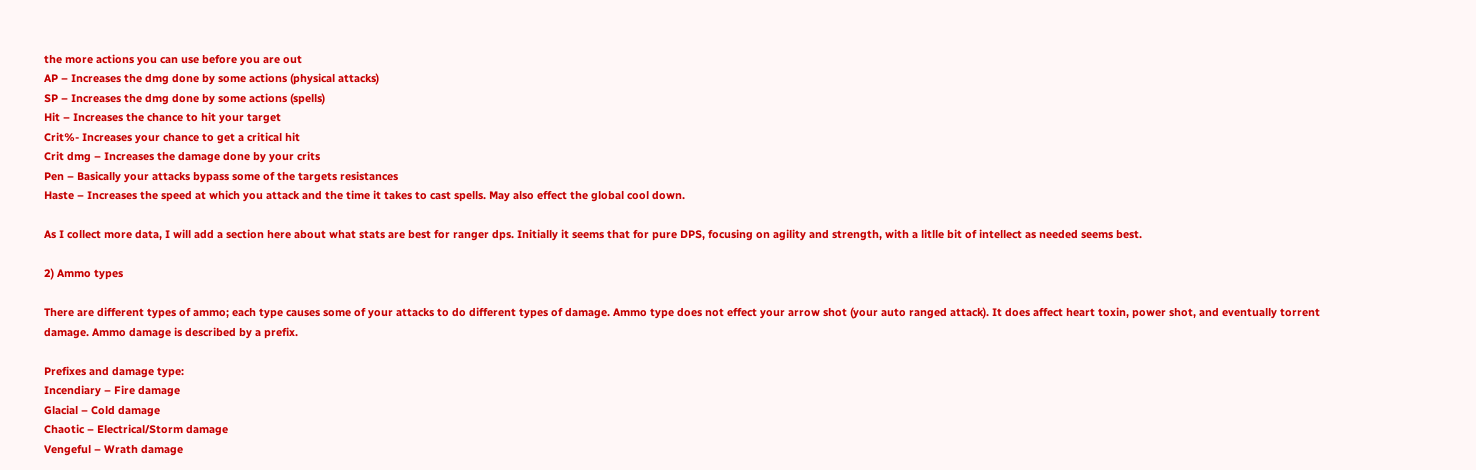the more actions you can use before you are out
AP – Increases the dmg done by some actions (physical attacks)
SP – Increases the dmg done by some actions (spells)
Hit – Increases the chance to hit your target
Crit%- Increases your chance to get a critical hit
Crit dmg – Increases the damage done by your crits
Pen – Basically your attacks bypass some of the targets resistances
Haste – Increases the speed at which you attack and the time it takes to cast spells. May also effect the global cool down.

As I collect more data, I will add a section here about what stats are best for ranger dps. Initially it seems that for pure DPS, focusing on agility and strength, with a litlle bit of intellect as needed seems best.

2) Ammo types

There are different types of ammo; each type causes some of your attacks to do different types of damage. Ammo type does not effect your arrow shot (your auto ranged attack). It does affect heart toxin, power shot, and eventually torrent damage. Ammo damage is described by a prefix.

Prefixes and damage type:
Incendiary – Fire damage
Glacial – Cold damage
Chaotic – Electrical/Storm damage
Vengeful – Wrath damage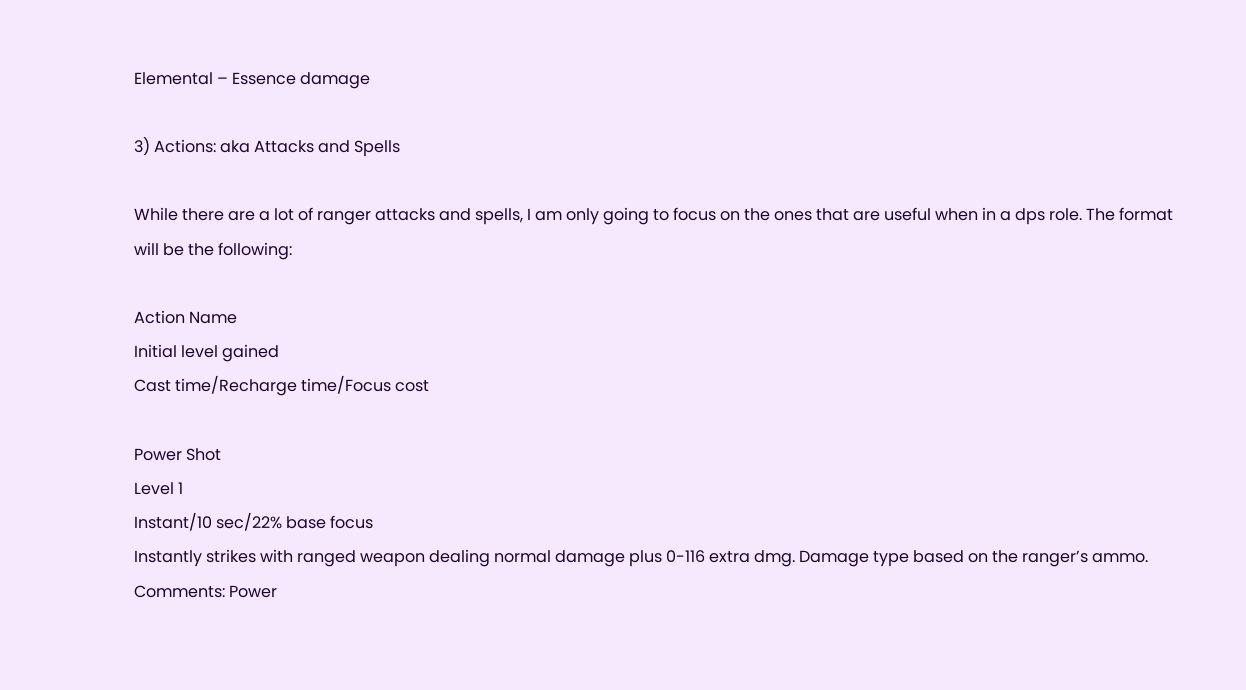Elemental – Essence damage

3) Actions: aka Attacks and Spells

While there are a lot of ranger attacks and spells, I am only going to focus on the ones that are useful when in a dps role. The format will be the following:

Action Name
Initial level gained
Cast time/Recharge time/Focus cost

Power Shot
Level 1
Instant/10 sec/22% base focus
Instantly strikes with ranged weapon dealing normal damage plus 0-116 extra dmg. Damage type based on the ranger’s ammo.
Comments: Power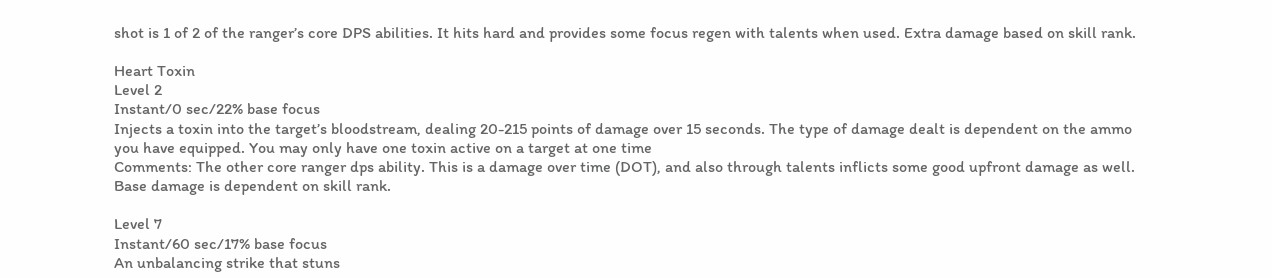shot is 1 of 2 of the ranger’s core DPS abilities. It hits hard and provides some focus regen with talents when used. Extra damage based on skill rank.

Heart Toxin
Level 2
Instant/0 sec/22% base focus
Injects a toxin into the target’s bloodstream, dealing 20-215 points of damage over 15 seconds. The type of damage dealt is dependent on the ammo you have equipped. You may only have one toxin active on a target at one time
Comments: The other core ranger dps ability. This is a damage over time (DOT), and also through talents inflicts some good upfront damage as well. Base damage is dependent on skill rank.

Level 7
Instant/60 sec/17% base focus
An unbalancing strike that stuns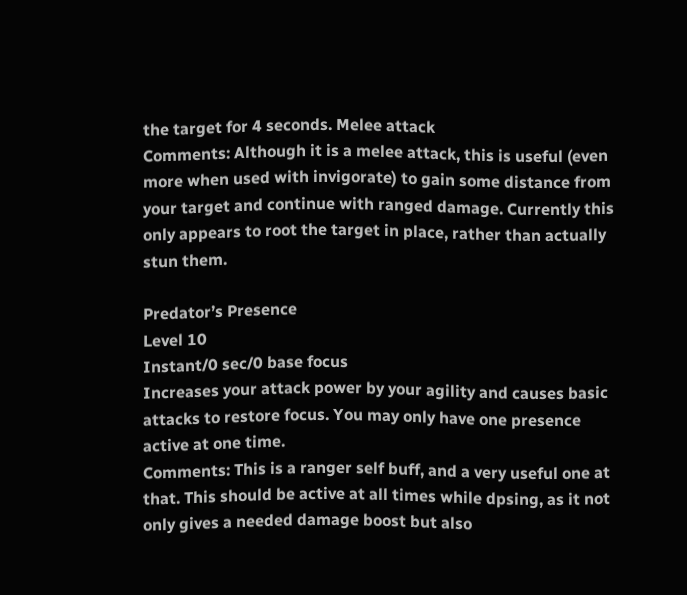the target for 4 seconds. Melee attack
Comments: Although it is a melee attack, this is useful (even more when used with invigorate) to gain some distance from your target and continue with ranged damage. Currently this only appears to root the target in place, rather than actually stun them.

Predator’s Presence
Level 10
Instant/0 sec/0 base focus
Increases your attack power by your agility and causes basic attacks to restore focus. You may only have one presence active at one time.
Comments: This is a ranger self buff, and a very useful one at that. This should be active at all times while dpsing, as it not only gives a needed damage boost but also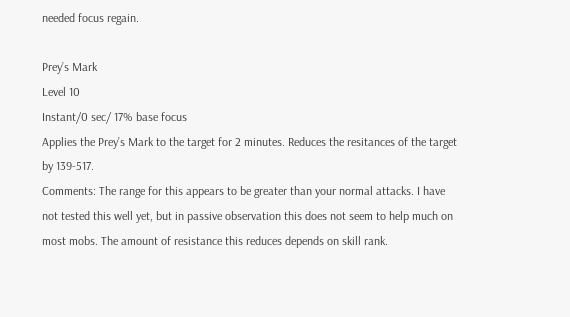needed focus regain.

Prey’s Mark
Level 10
Instant/0 sec/ 17% base focus
Applies the Prey’s Mark to the target for 2 minutes. Reduces the resitances of the target by 139-517.
Comments: The range for this appears to be greater than your normal attacks. I have not tested this well yet, but in passive observation this does not seem to help much on most mobs. The amount of resistance this reduces depends on skill rank.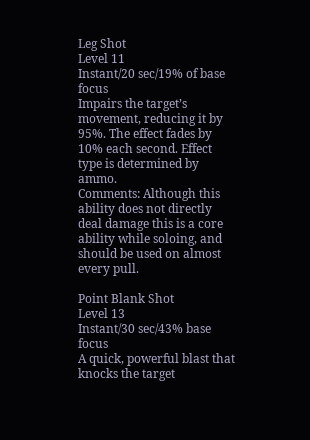Leg Shot
Level 11
Instant/20 sec/19% of base focus
Impairs the target’s movement, reducing it by 95%. The effect fades by 10% each second. Effect type is determined by ammo.
Comments: Although this ability does not directly deal damage this is a core ability while soloing, and should be used on almost every pull.

Point Blank Shot
Level 13
Instant/30 sec/43% base focus
A quick, powerful blast that knocks the target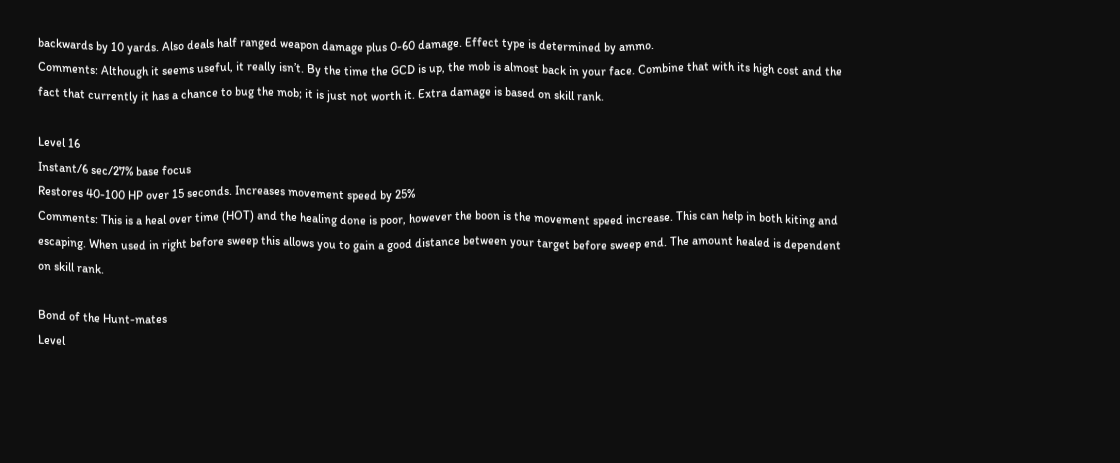backwards by 10 yards. Also deals half ranged weapon damage plus 0-60 damage. Effect type is determined by ammo.
Comments: Although it seems useful, it really isn’t. By the time the GCD is up, the mob is almost back in your face. Combine that with its high cost and the fact that currently it has a chance to bug the mob; it is just not worth it. Extra damage is based on skill rank.

Level 16
Instant/6 sec/27% base focus
Restores 40-100 HP over 15 seconds. Increases movement speed by 25%
Comments: This is a heal over time (HOT) and the healing done is poor, however the boon is the movement speed increase. This can help in both kiting and escaping. When used in right before sweep this allows you to gain a good distance between your target before sweep end. The amount healed is dependent on skill rank.

Bond of the Hunt-mates
Level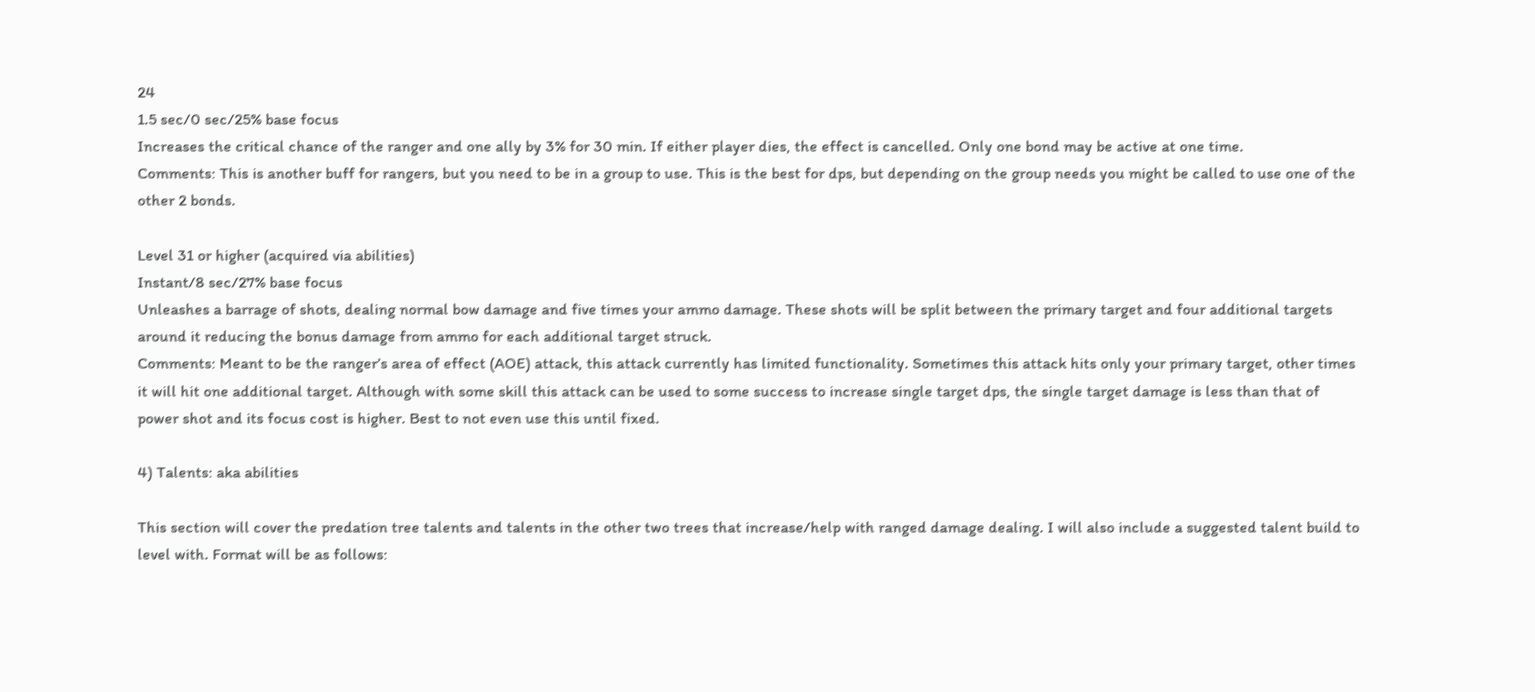24
1.5 sec/0 sec/25% base focus
Increases the critical chance of the ranger and one ally by 3% for 30 min. If either player dies, the effect is cancelled. Only one bond may be active at one time.
Comments: This is another buff for rangers, but you need to be in a group to use. This is the best for dps, but depending on the group needs you might be called to use one of the other 2 bonds.

Level 31 or higher (acquired via abilities)
Instant/8 sec/27% base focus
Unleashes a barrage of shots, dealing normal bow damage and five times your ammo damage. These shots will be split between the primary target and four additional targets around it reducing the bonus damage from ammo for each additional target struck.
Comments: Meant to be the ranger’s area of effect (AOE) attack, this attack currently has limited functionality. Sometimes this attack hits only your primary target, other times it will hit one additional target. Although with some skill this attack can be used to some success to increase single target dps, the single target damage is less than that of power shot and its focus cost is higher. Best to not even use this until fixed.

4) Talents: aka abilities

This section will cover the predation tree talents and talents in the other two trees that increase/help with ranged damage dealing. I will also include a suggested talent build to level with. Format will be as follows: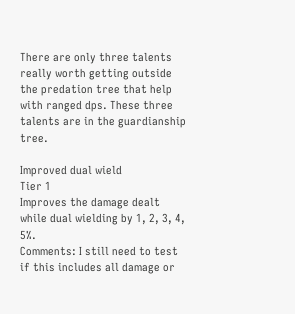There are only three talents really worth getting outside the predation tree that help with ranged dps. These three talents are in the guardianship tree.

Improved dual wield
Tier 1
Improves the damage dealt while dual wielding by 1, 2, 3, 4, 5%.
Comments: I still need to test if this includes all damage or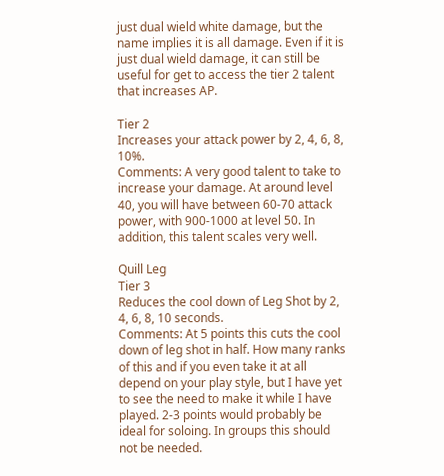just dual wield white damage, but the name implies it is all damage. Even if it is just dual wield damage, it can still be useful for get to access the tier 2 talent that increases AP.

Tier 2
Increases your attack power by 2, 4, 6, 8, 10%.
Comments: A very good talent to take to increase your damage. At around level 40, you will have between 60-70 attack power, with 900-1000 at level 50. In addition, this talent scales very well.

Quill Leg
Tier 3
Reduces the cool down of Leg Shot by 2, 4, 6, 8, 10 seconds.
Comments: At 5 points this cuts the cool down of leg shot in half. How many ranks of this and if you even take it at all depend on your play style, but I have yet to see the need to make it while I have played. 2-3 points would probably be ideal for soloing. In groups this should not be needed.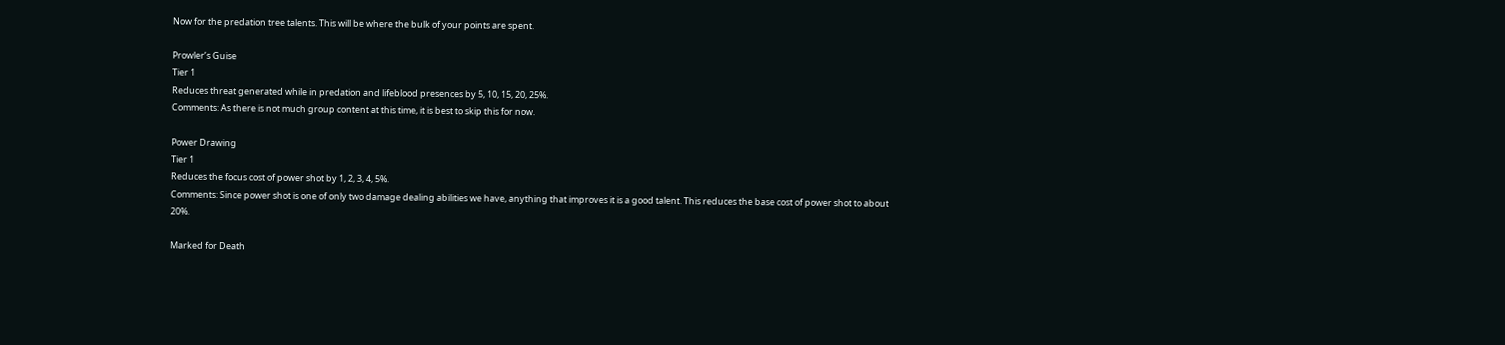Now for the predation tree talents. This will be where the bulk of your points are spent.

Prowler’s Guise
Tier 1
Reduces threat generated while in predation and lifeblood presences by 5, 10, 15, 20, 25%.
Comments: As there is not much group content at this time, it is best to skip this for now.

Power Drawing
Tier 1
Reduces the focus cost of power shot by 1, 2, 3, 4, 5%.
Comments: Since power shot is one of only two damage dealing abilities we have, anything that improves it is a good talent. This reduces the base cost of power shot to about 20%.

Marked for Death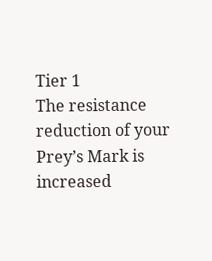Tier 1
The resistance reduction of your Prey’s Mark is increased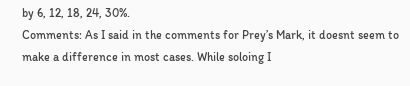by 6, 12, 18, 24, 30%.
Comments: As I said in the comments for Prey’s Mark, it doesnt seem to make a difference in most cases. While soloing I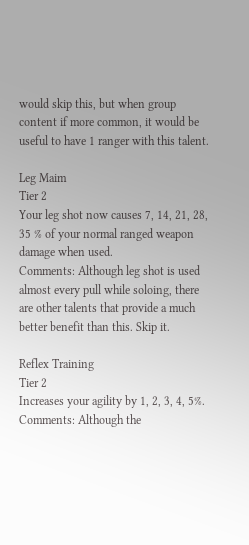would skip this, but when group content if more common, it would be useful to have 1 ranger with this talent.

Leg Maim
Tier 2
Your leg shot now causes 7, 14, 21, 28, 35 % of your normal ranged weapon damage when used.
Comments: Although leg shot is used almost every pull while soloing, there are other talents that provide a much better benefit than this. Skip it.

Reflex Training
Tier 2
Increases your agility by 1, 2, 3, 4, 5%.
Comments: Although the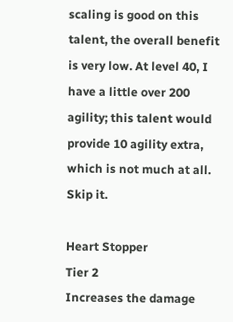scaling is good on this talent, the overall benefit is very low. At level 40, I have a little over 200 agility; this talent would provide 10 agility extra, which is not much at all. Skip it.

Heart Stopper
Tier 2
Increases the damage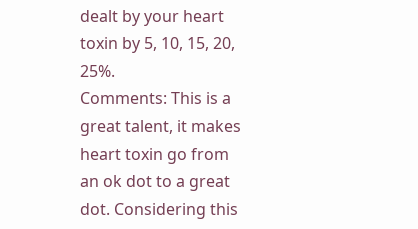dealt by your heart toxin by 5, 10, 15, 20, 25%.
Comments: This is a great talent, it makes heart toxin go from an ok dot to a great dot. Considering this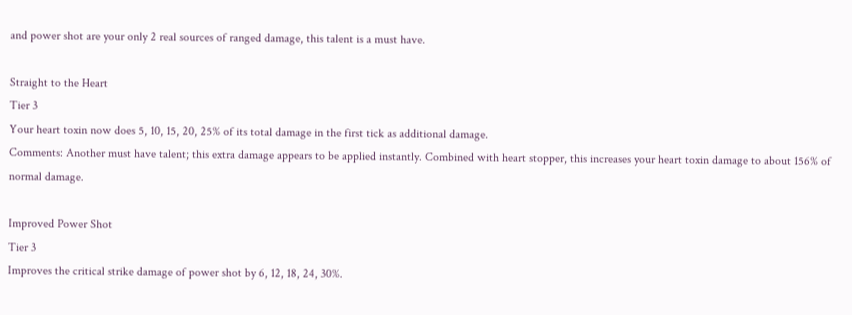and power shot are your only 2 real sources of ranged damage, this talent is a must have.

Straight to the Heart
Tier 3
Your heart toxin now does 5, 10, 15, 20, 25% of its total damage in the first tick as additional damage.
Comments: Another must have talent; this extra damage appears to be applied instantly. Combined with heart stopper, this increases your heart toxin damage to about 156% of normal damage.

Improved Power Shot
Tier 3
Improves the critical strike damage of power shot by 6, 12, 18, 24, 30%.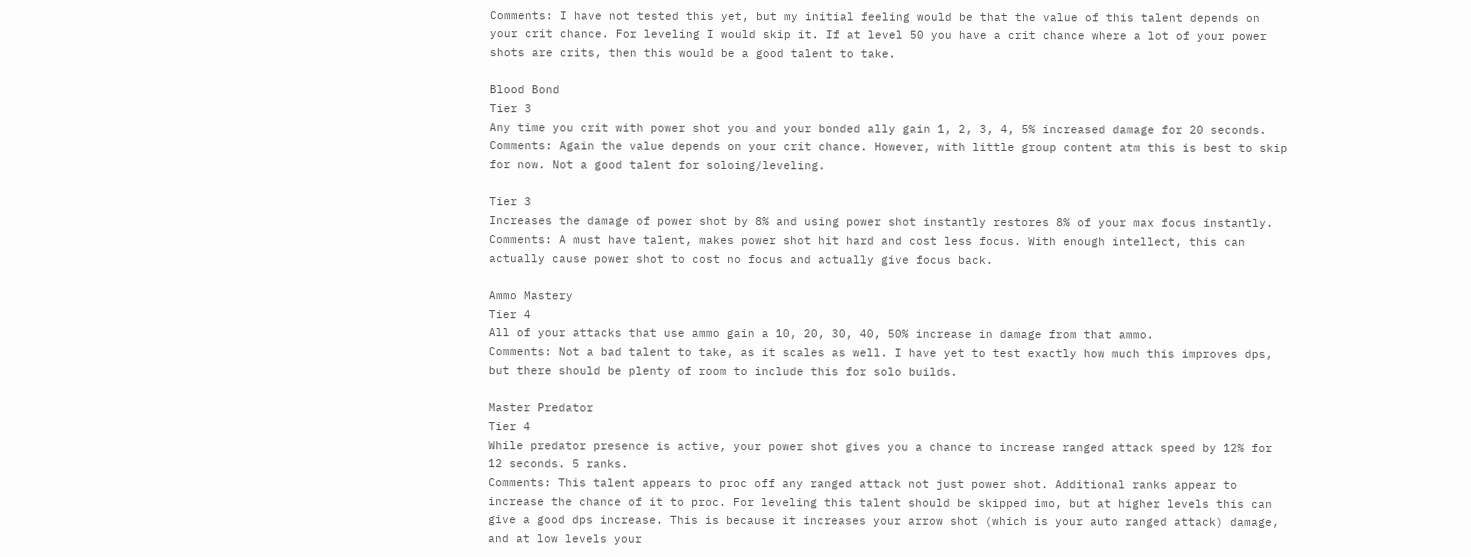Comments: I have not tested this yet, but my initial feeling would be that the value of this talent depends on your crit chance. For leveling I would skip it. If at level 50 you have a crit chance where a lot of your power shots are crits, then this would be a good talent to take.

Blood Bond
Tier 3
Any time you crit with power shot you and your bonded ally gain 1, 2, 3, 4, 5% increased damage for 20 seconds.
Comments: Again the value depends on your crit chance. However, with little group content atm this is best to skip for now. Not a good talent for soloing/leveling.

Tier 3
Increases the damage of power shot by 8% and using power shot instantly restores 8% of your max focus instantly.
Comments: A must have talent, makes power shot hit hard and cost less focus. With enough intellect, this can actually cause power shot to cost no focus and actually give focus back.

Ammo Mastery
Tier 4
All of your attacks that use ammo gain a 10, 20, 30, 40, 50% increase in damage from that ammo.
Comments: Not a bad talent to take, as it scales as well. I have yet to test exactly how much this improves dps, but there should be plenty of room to include this for solo builds.

Master Predator
Tier 4
While predator presence is active, your power shot gives you a chance to increase ranged attack speed by 12% for 12 seconds. 5 ranks.
Comments: This talent appears to proc off any ranged attack not just power shot. Additional ranks appear to increase the chance of it to proc. For leveling this talent should be skipped imo, but at higher levels this can give a good dps increase. This is because it increases your arrow shot (which is your auto ranged attack) damage, and at low levels your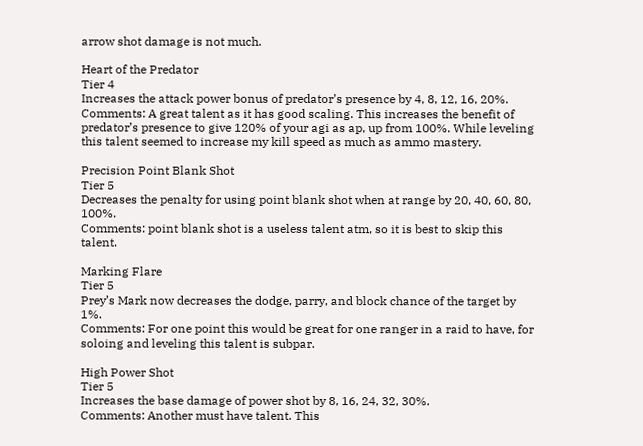arrow shot damage is not much.

Heart of the Predator
Tier 4
Increases the attack power bonus of predator’s presence by 4, 8, 12, 16, 20%.
Comments: A great talent as it has good scaling. This increases the benefit of predator’s presence to give 120% of your agi as ap, up from 100%. While leveling this talent seemed to increase my kill speed as much as ammo mastery.

Precision Point Blank Shot
Tier 5
Decreases the penalty for using point blank shot when at range by 20, 40, 60, 80, 100%.
Comments: point blank shot is a useless talent atm, so it is best to skip this talent.

Marking Flare
Tier 5
Prey’s Mark now decreases the dodge, parry, and block chance of the target by 1%.
Comments: For one point this would be great for one ranger in a raid to have, for soloing and leveling this talent is subpar.

High Power Shot
Tier 5
Increases the base damage of power shot by 8, 16, 24, 32, 30%.
Comments: Another must have talent. This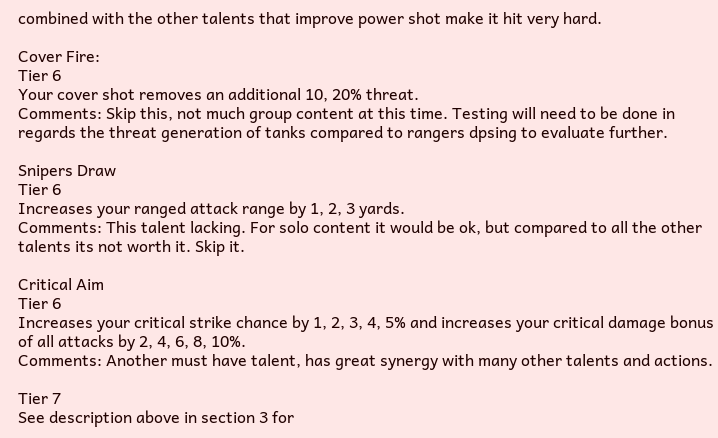combined with the other talents that improve power shot make it hit very hard.

Cover Fire:
Tier 6
Your cover shot removes an additional 10, 20% threat.
Comments: Skip this, not much group content at this time. Testing will need to be done in regards the threat generation of tanks compared to rangers dpsing to evaluate further.

Snipers Draw
Tier 6
Increases your ranged attack range by 1, 2, 3 yards.
Comments: This talent lacking. For solo content it would be ok, but compared to all the other talents its not worth it. Skip it.

Critical Aim
Tier 6
Increases your critical strike chance by 1, 2, 3, 4, 5% and increases your critical damage bonus of all attacks by 2, 4, 6, 8, 10%.
Comments: Another must have talent, has great synergy with many other talents and actions.

Tier 7
See description above in section 3 for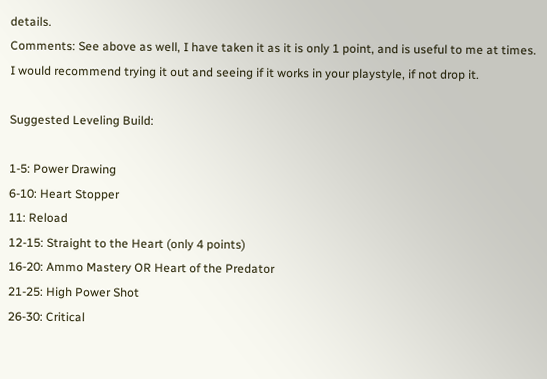details.
Comments: See above as well, I have taken it as it is only 1 point, and is useful to me at times. I would recommend trying it out and seeing if it works in your playstyle, if not drop it.

Suggested Leveling Build:

1-5: Power Drawing
6-10: Heart Stopper
11: Reload
12-15: Straight to the Heart (only 4 points)
16-20: Ammo Mastery OR Heart of the Predator
21-25: High Power Shot
26-30: Critical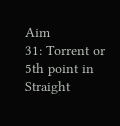Aim
31: Torrent or 5th point in Straight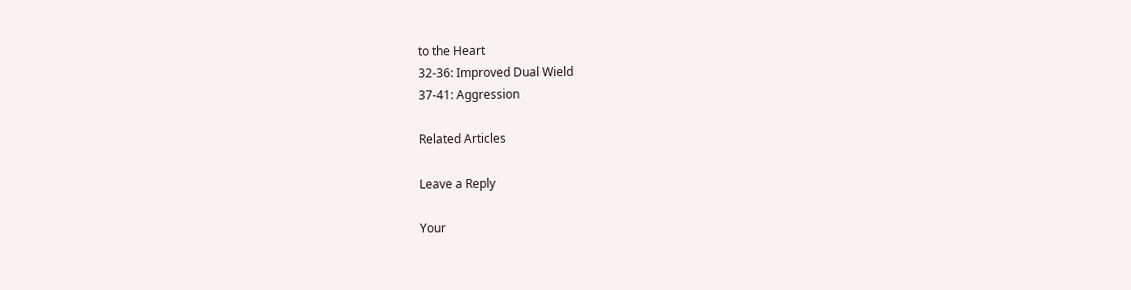to the Heart
32-36: Improved Dual Wield
37-41: Aggression

Related Articles

Leave a Reply

Your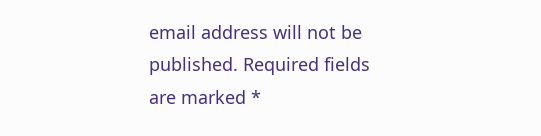email address will not be published. Required fields are marked *